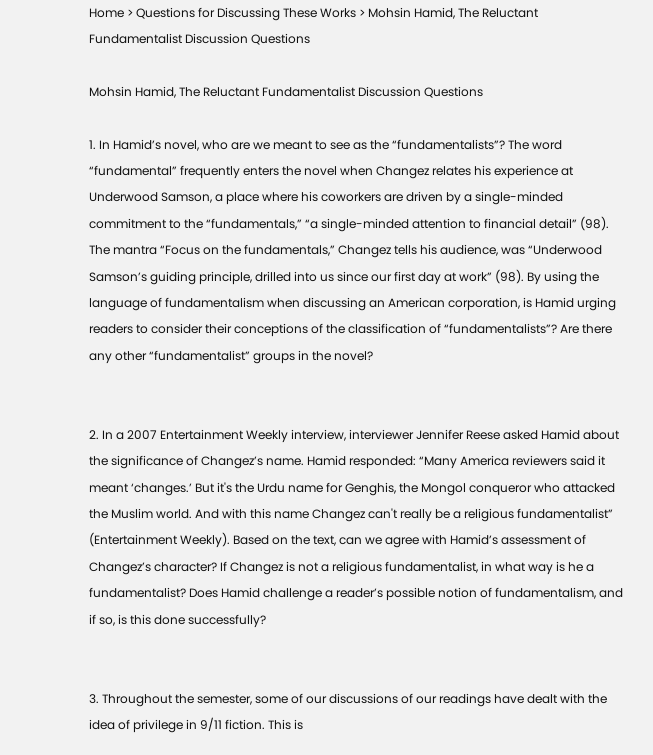Home > Questions for Discussing These Works > Mohsin Hamid, The Reluctant Fundamentalist Discussion Questions

Mohsin Hamid, The Reluctant Fundamentalist Discussion Questions

1. In Hamid’s novel, who are we meant to see as the “fundamentalists”? The word “fundamental” frequently enters the novel when Changez relates his experience at Underwood Samson, a place where his coworkers are driven by a single-minded commitment to the “fundamentals,” “a single-minded attention to financial detail” (98). The mantra “Focus on the fundamentals,” Changez tells his audience, was “Underwood Samson’s guiding principle, drilled into us since our first day at work” (98). By using the language of fundamentalism when discussing an American corporation, is Hamid urging readers to consider their conceptions of the classification of “fundamentalists”? Are there any other “fundamentalist” groups in the novel?


2. In a 2007 Entertainment Weekly interview, interviewer Jennifer Reese asked Hamid about the significance of Changez’s name. Hamid responded: “Many America reviewers said it meant ‘changes.’ But it's the Urdu name for Genghis, the Mongol conqueror who attacked the Muslim world. And with this name Changez can't really be a religious fundamentalist” (Entertainment Weekly). Based on the text, can we agree with Hamid’s assessment of Changez’s character? If Changez is not a religious fundamentalist, in what way is he a fundamentalist? Does Hamid challenge a reader’s possible notion of fundamentalism, and if so, is this done successfully?


3. Throughout the semester, some of our discussions of our readings have dealt with the idea of privilege in 9/11 fiction. This is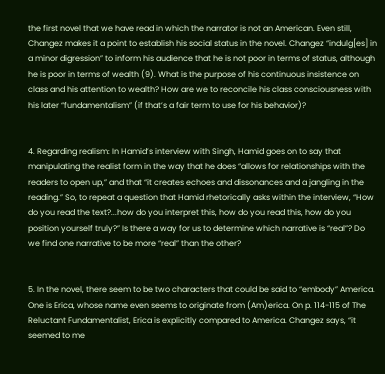the first novel that we have read in which the narrator is not an American. Even still, Changez makes it a point to establish his social status in the novel. Changez “indulg[es] in a minor digression” to inform his audience that he is not poor in terms of status, although he is poor in terms of wealth (9). What is the purpose of his continuous insistence on class and his attention to wealth? How are we to reconcile his class consciousness with his later “fundamentalism” (if that’s a fair term to use for his behavior)?


4. Regarding realism: In Hamid’s interview with Singh, Hamid goes on to say that manipulating the realist form in the way that he does “allows for relationships with the readers to open up,” and that “it creates echoes and dissonances and a jangling in the reading.” So, to repeat a question that Hamid rhetorically asks within the interview, “How do you read the text?...how do you interpret this, how do you read this, how do you position yourself truly?” Is there a way for us to determine which narrative is “real”? Do we find one narrative to be more “real” than the other?


5. In the novel, there seem to be two characters that could be said to “embody” America. One is Erica, whose name even seems to originate from (Am)erica. On p. 114-115 of The Reluctant Fundamentalist, Erica is explicitly compared to America. Changez says, “it seemed to me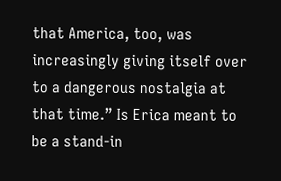that America, too, was increasingly giving itself over to a dangerous nostalgia at that time.” Is Erica meant to be a stand-in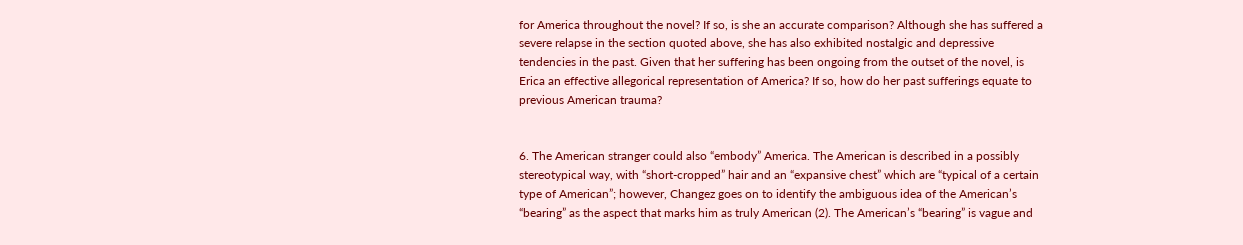for America throughout the novel? If so, is she an accurate comparison? Although she has suffered a severe relapse in the section quoted above, she has also exhibited nostalgic and depressive tendencies in the past. Given that her suffering has been ongoing from the outset of the novel, is Erica an effective allegorical representation of America? If so, how do her past sufferings equate to previous American trauma?


6. The American stranger could also “embody” America. The American is described in a possibly stereotypical way, with “short-cropped” hair and an “expansive chest” which are “typical of a certain type of American”; however, Changez goes on to identify the ambiguous idea of the American’s “bearing” as the aspect that marks him as truly American (2). The American’s “bearing” is vague and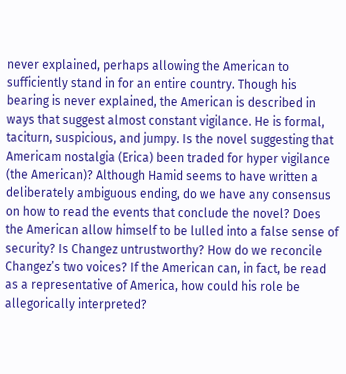never explained, perhaps allowing the American to sufficiently stand in for an entire country. Though his bearing is never explained, the American is described in ways that suggest almost constant vigilance. He is formal, taciturn, suspicious, and jumpy. Is the novel suggesting that Americam nostalgia (Erica) been traded for hyper vigilance (the American)? Although Hamid seems to have written a deliberately ambiguous ending, do we have any consensus on how to read the events that conclude the novel? Does the American allow himself to be lulled into a false sense of security? Is Changez untrustworthy? How do we reconcile Changez’s two voices? If the American can, in fact, be read as a representative of America, how could his role be allegorically interpreted?